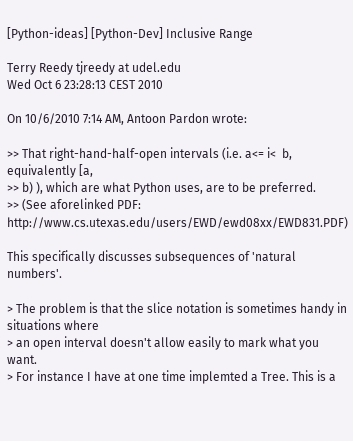[Python-ideas] [Python-Dev] Inclusive Range

Terry Reedy tjreedy at udel.edu
Wed Oct 6 23:28:13 CEST 2010

On 10/6/2010 7:14 AM, Antoon Pardon wrote:

>> That right-hand-half-open intervals (i.e. a<= i<  b, equivalently [a,
>> b) ), which are what Python uses, are to be preferred.
>> (See aforelinked PDF: http://www.cs.utexas.edu/users/EWD/ewd08xx/EWD831.PDF)

This specifically discusses subsequences of 'natural numbers'.

> The problem is that the slice notation is sometimes handy in situations where
> an open interval doesn't allow easily to mark what you want.
> For instance I have at one time implemted a Tree. This is a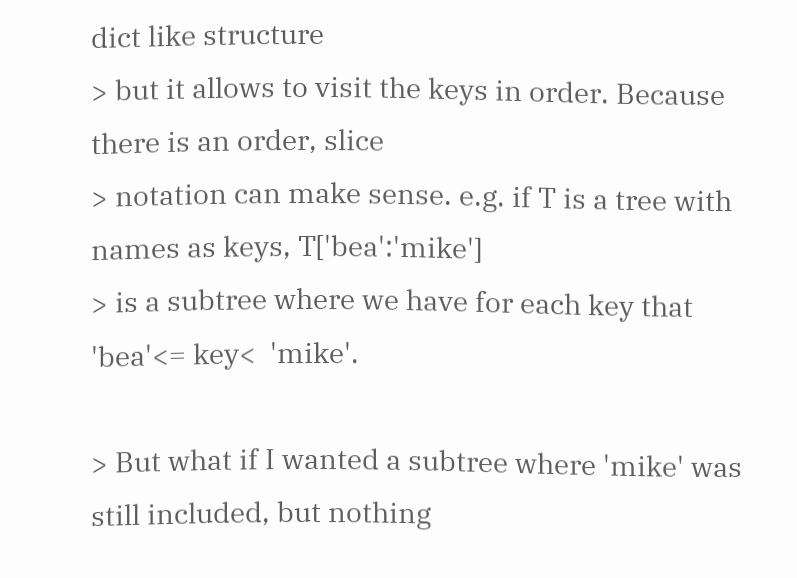dict like structure
> but it allows to visit the keys in order. Because there is an order, slice
> notation can make sense. e.g. if T is a tree with names as keys, T['bea':'mike']
> is a subtree where we have for each key that 'bea'<= key<  'mike'.

> But what if I wanted a subtree where 'mike' was still included, but nothing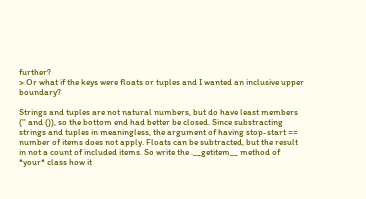further?
> Or what if the keys were floats or tuples and I wanted an inclusive upper boundary?

Strings and tuples are not natural numbers, but do have least members
('' and ()), so the bottom end had better be closed. Since substracting
strings and tuples in meaningless, the argument of having stop-start ==
number of items does not apply. Floats can be subtracted, but the result
in not a count of included items. So write the .__getitem__ method of
*your* class how it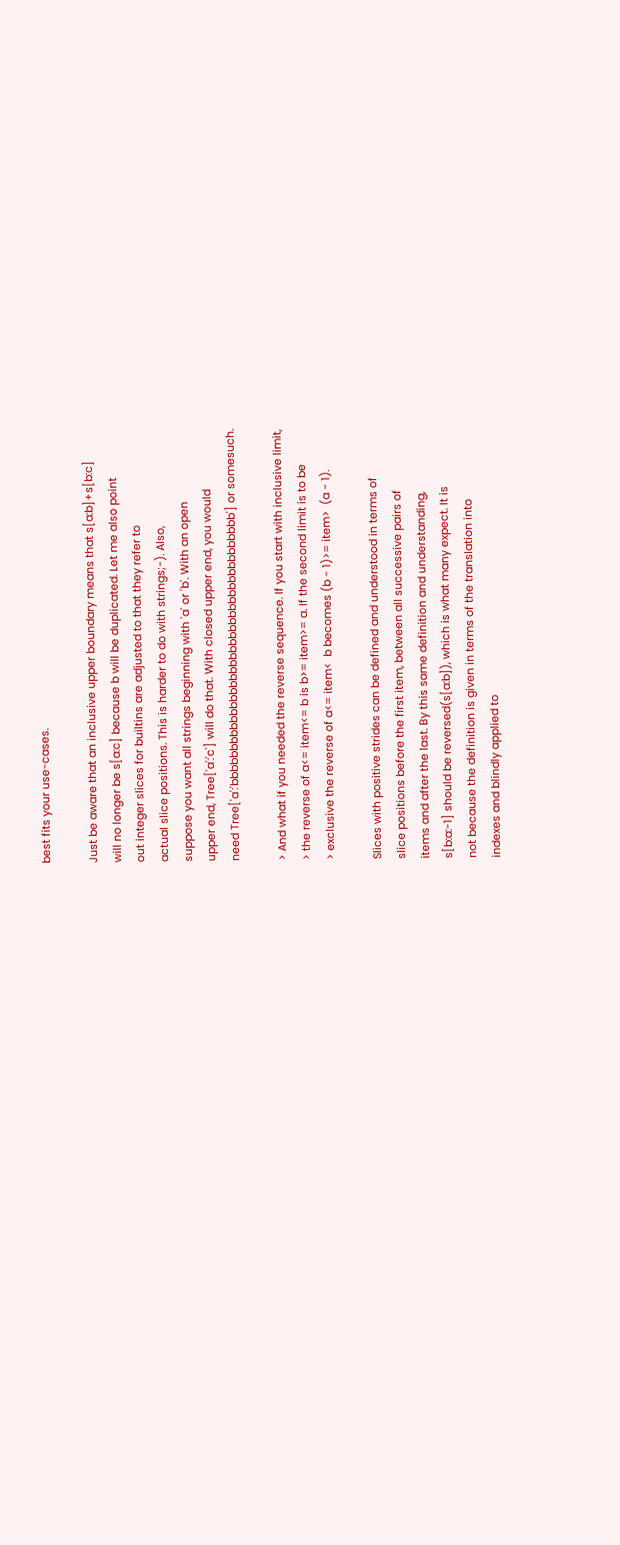best fits your use-cases.

Just be aware that an inclusive upper boundary means that s[a:b]+s[b:c]
will no longer be s[a:c] because b will be duplicated. Let me also point
out integer slices for builtins are adjusted to that they refer to
actual slice positions. This is harder to do with strings;-). Also,
suppose you want all strings beginning with 'a' or 'b'. With an open
upper end, Tree['a':'c'] will do that. With closed upper end, you would
need Tree['a':'bbbbbbbbbbbbbbbbbbbbbbbbbbbbbbbbbbbbbbb'] or somesuch.

> And what if you needed the reverse sequence. If you start with inclusive limit,
> the reverse of a<= item<= b is b>= item>= a. If the second limit is to be
> exclusive the reverse of a<= item<  b becomes (b - 1)>= item>  (a - 1).

Slices with positive strides can be defined and understood in terms of
slice positions before the first item, between all successive pairs of
items and after the last. By this same definition and understanding,
s[b:a:-1] should be reversed(s[a:b]), which is what many expect. It is
not because the definition is given in terms of the translation into
indexes and blindly applied to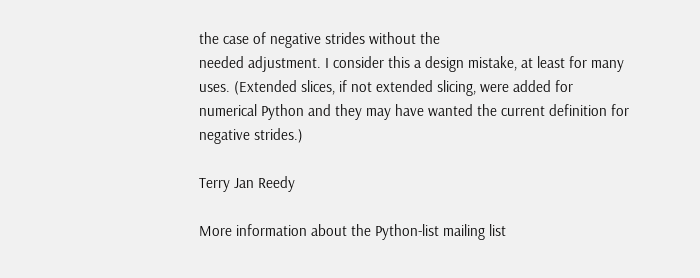the case of negative strides without the
needed adjustment. I consider this a design mistake, at least for many
uses. (Extended slices, if not extended slicing, were added for
numerical Python and they may have wanted the current definition for
negative strides.)

Terry Jan Reedy

More information about the Python-list mailing list